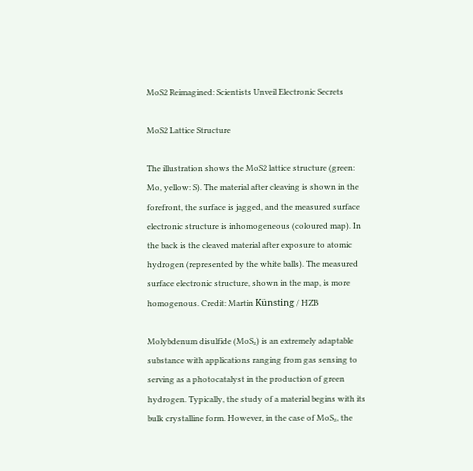MoS2 Reimagined: Scientists Unveil Electronic Secrets

MoS2 Lattice Structure

The illustration shows the MoS2 lattice structure (green: Mo, yellow: S). The material after cleaving is shown in the forefront, the surface is jagged, and the measured surface electronic structure is inhomogeneous (coloured map). In the back is the cleaved material after exposure to atomic hydrogen (represented by the white balls). The measured surface electronic structure, shown in the map, is more homogenous. Credit: Martin Künsting / HZB

Molybdenum disulfide (MoS₂) is an extremely adaptable substance with applications ranging from gas sensing to serving as a photocatalyst in the production of green hydrogen. Typically, the study of a material begins with its bulk crystalline form. However, in the case of MoS₂, the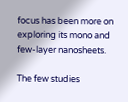focus has been more on exploring its mono and few-layer nanosheets.

The few studies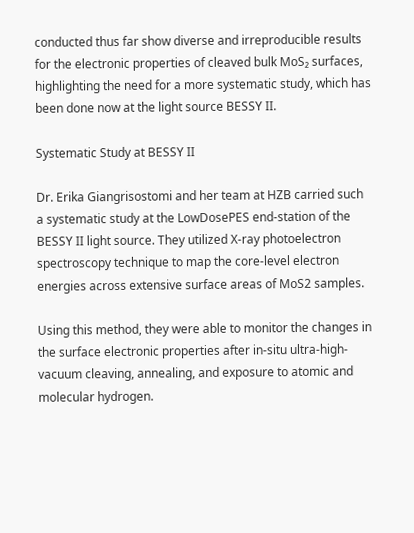conducted thus far show diverse and irreproducible results for the electronic properties of cleaved bulk MoS₂ surfaces, highlighting the need for a more systematic study, which has been done now at the light source BESSY II.

Systematic Study at BESSY II

Dr. Erika Giangrisostomi and her team at HZB carried such a systematic study at the LowDosePES end-station of the BESSY II light source. They utilized X-ray photoelectron spectroscopy technique to map the core-level electron energies across extensive surface areas of MoS2 samples.

Using this method, they were able to monitor the changes in the surface electronic properties after in-situ ultra-high-vacuum cleaving, annealing, and exposure to atomic and molecular hydrogen.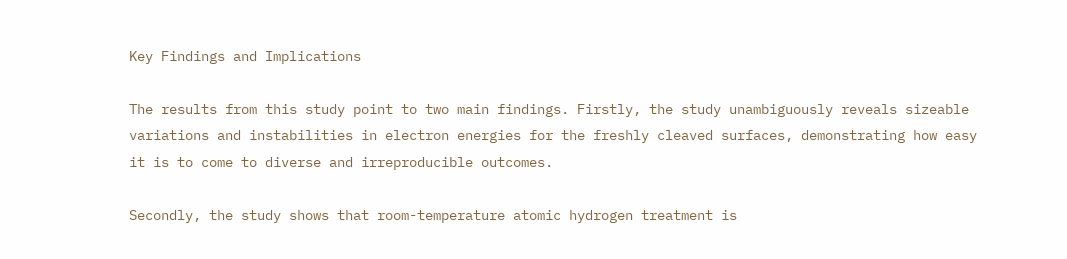Key Findings and Implications

The results from this study point to two main findings. Firstly, the study unambiguously reveals sizeable variations and instabilities in electron energies for the freshly cleaved surfaces, demonstrating how easy it is to come to diverse and irreproducible outcomes.

Secondly, the study shows that room-temperature atomic hydrogen treatment is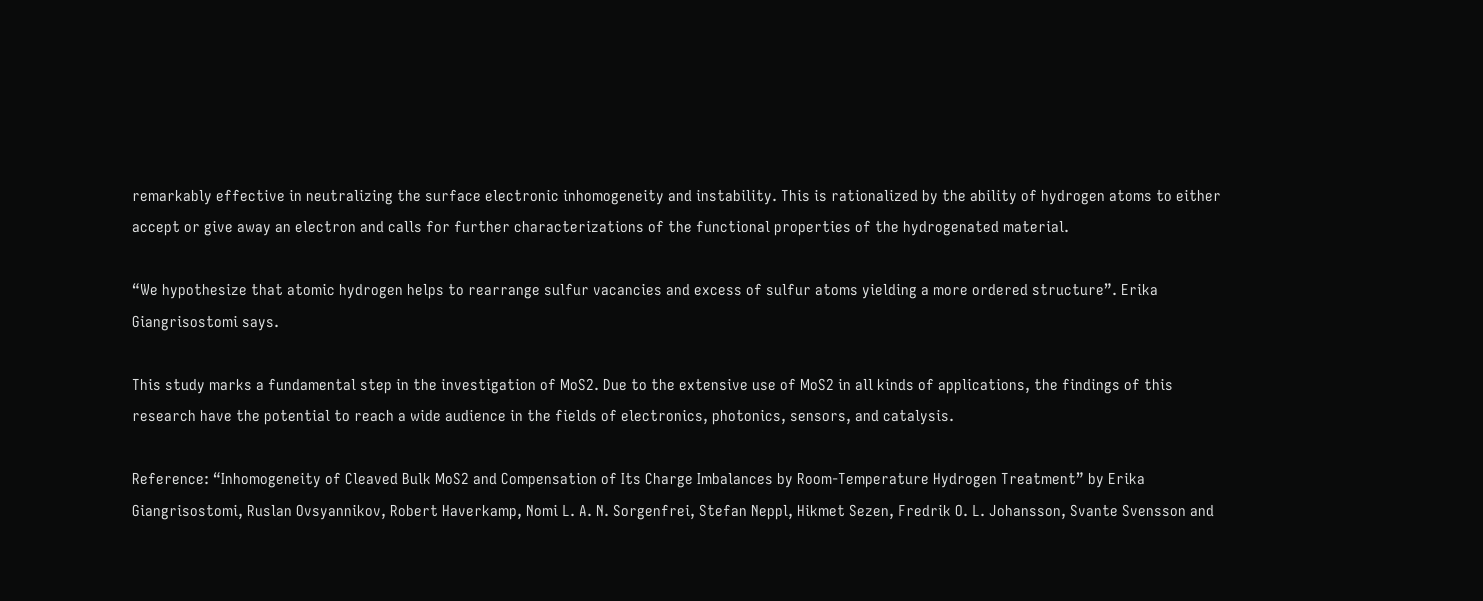remarkably effective in neutralizing the surface electronic inhomogeneity and instability. This is rationalized by the ability of hydrogen atoms to either accept or give away an electron and calls for further characterizations of the functional properties of the hydrogenated material.

“We hypothesize that atomic hydrogen helps to rearrange sulfur vacancies and excess of sulfur atoms yielding a more ordered structure”. Erika Giangrisostomi says.

This study marks a fundamental step in the investigation of MoS2. Due to the extensive use of MoS2 in all kinds of applications, the findings of this research have the potential to reach a wide audience in the fields of electronics, photonics, sensors, and catalysis.

Reference: “Inhomogeneity of Cleaved Bulk MoS2 and Compensation of Its Charge Imbalances by Room-Temperature Hydrogen Treatment” by Erika Giangrisostomi, Ruslan Ovsyannikov, Robert Haverkamp, Nomi L. A. N. Sorgenfrei, Stefan Neppl, Hikmet Sezen, Fredrik O. L. Johansson, Svante Svensson and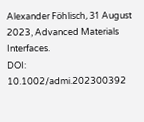Alexander Föhlisch, 31 August 2023, Advanced Materials Interfaces.
DOI: 10.1002/admi.202300392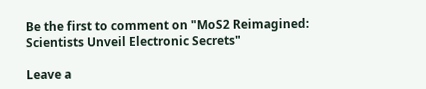Be the first to comment on "MoS2 Reimagined: Scientists Unveil Electronic Secrets"

Leave a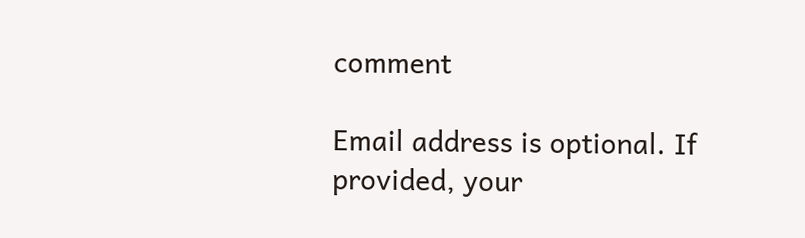comment

Email address is optional. If provided, your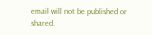email will not be published or shared.